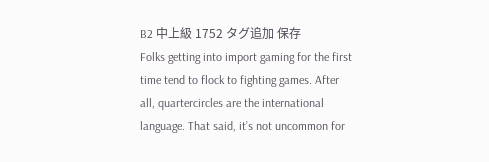B2 中上級 1752 タグ追加 保存
Folks getting into import gaming for the first time tend to flock to fighting games. After
all, quartercircles are the international language. That said, it’s not uncommon for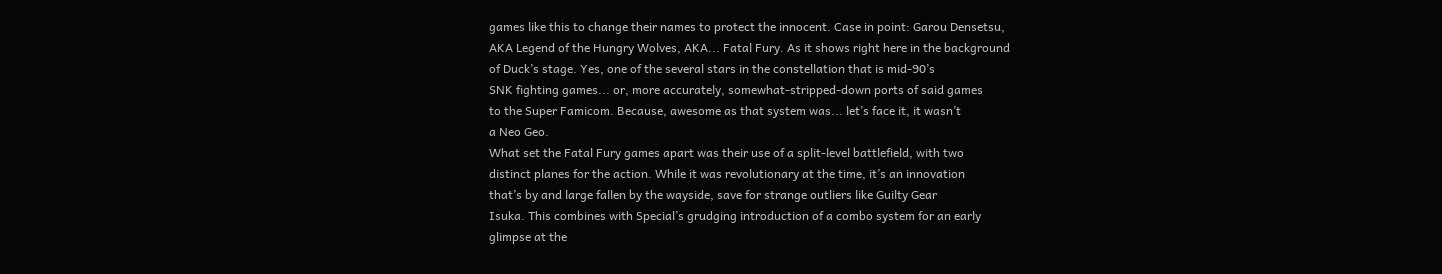games like this to change their names to protect the innocent. Case in point: Garou Densetsu,
AKA Legend of the Hungry Wolves, AKA... Fatal Fury. As it shows right here in the background
of Duck’s stage. Yes, one of the several stars in the constellation that is mid-90’s
SNK fighting games... or, more accurately, somewhat-stripped-down ports of said games
to the Super Famicom. Because, awesome as that system was... let’s face it, it wasn’t
a Neo Geo.
What set the Fatal Fury games apart was their use of a split-level battlefield, with two
distinct planes for the action. While it was revolutionary at the time, it’s an innovation
that’s by and large fallen by the wayside, save for strange outliers like Guilty Gear
Isuka. This combines with Special’s grudging introduction of a combo system for an early
glimpse at the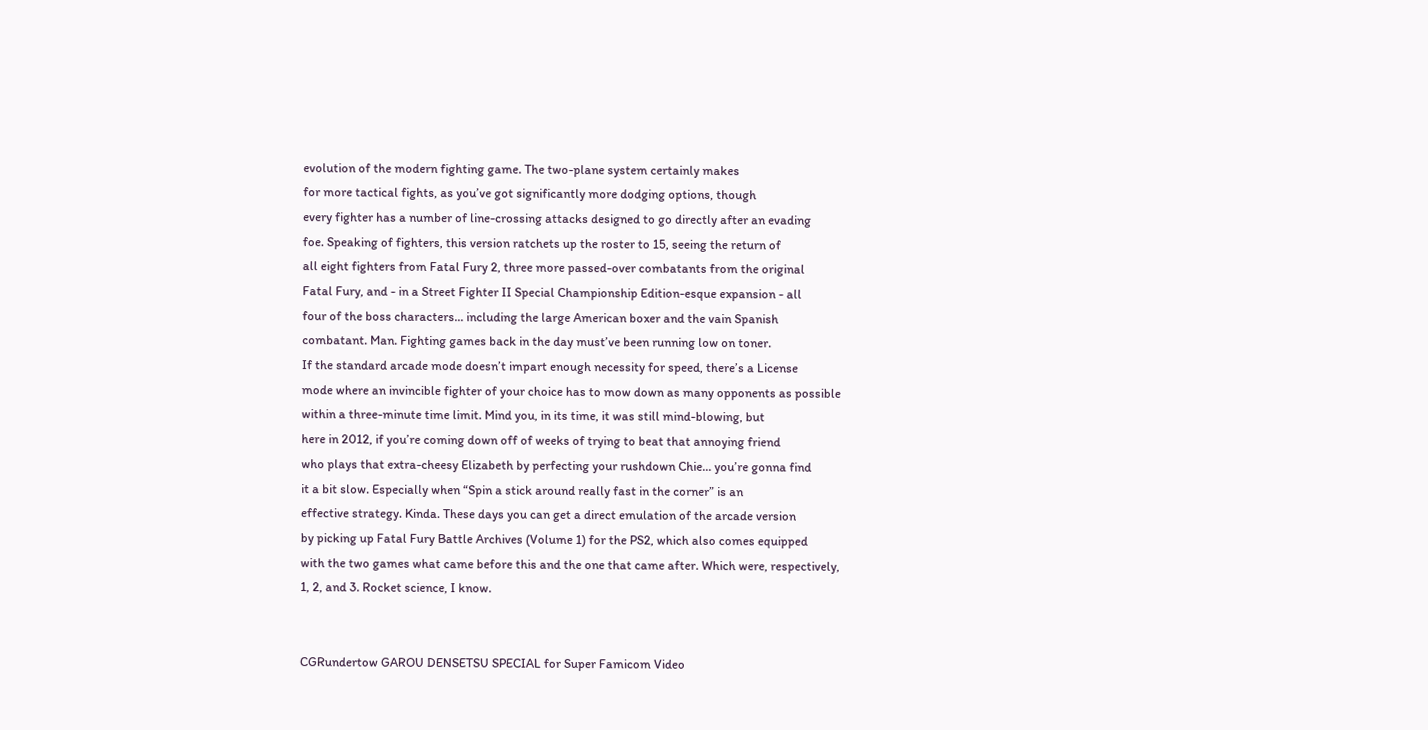evolution of the modern fighting game. The two-plane system certainly makes
for more tactical fights, as you’ve got significantly more dodging options, though
every fighter has a number of line-crossing attacks designed to go directly after an evading
foe. Speaking of fighters, this version ratchets up the roster to 15, seeing the return of
all eight fighters from Fatal Fury 2, three more passed-over combatants from the original
Fatal Fury, and - in a Street Fighter II Special Championship Edition-esque expansion - all
four of the boss characters... including the large American boxer and the vain Spanish
combatant. Man. Fighting games back in the day must’ve been running low on toner.
If the standard arcade mode doesn’t impart enough necessity for speed, there’s a License
mode where an invincible fighter of your choice has to mow down as many opponents as possible
within a three-minute time limit. Mind you, in its time, it was still mind-blowing, but
here in 2012, if you’re coming down off of weeks of trying to beat that annoying friend
who plays that extra-cheesy Elizabeth by perfecting your rushdown Chie... you’re gonna find
it a bit slow. Especially when “Spin a stick around really fast in the corner” is an
effective strategy. Kinda. These days you can get a direct emulation of the arcade version
by picking up Fatal Fury Battle Archives (Volume 1) for the PS2, which also comes equipped
with the two games what came before this and the one that came after. Which were, respectively,
1, 2, and 3. Rocket science, I know.


CGRundertow GAROU DENSETSU SPECIAL for Super Famicom Video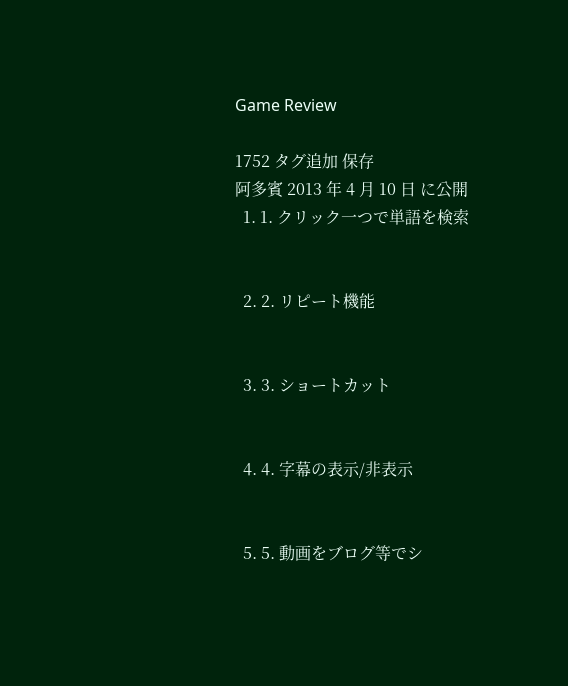Game Review

1752 タグ追加 保存
阿多賓 2013 年 4 月 10 日 に公開
  1. 1. クリック一つで単語を検索


  2. 2. リピート機能


  3. 3. ショートカット


  4. 4. 字幕の表示/非表示


  5. 5. 動画をブログ等でシ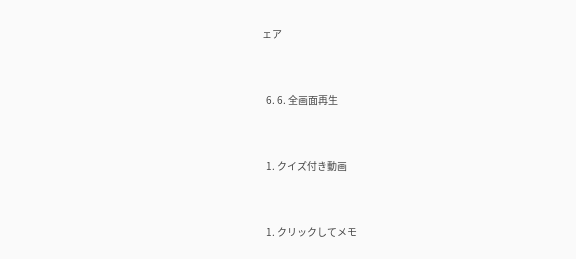ェア


  6. 6. 全画面再生


  1. クイズ付き動画


  1. クリックしてメモ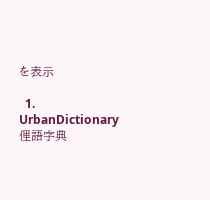を表示

  1. UrbanDictionary 俚語字典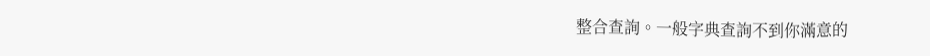整合查詢。一般字典查詢不到你滿意的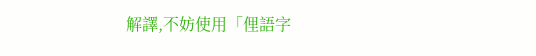解譯,不妨使用「俚語字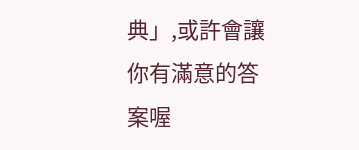典」,或許會讓你有滿意的答案喔